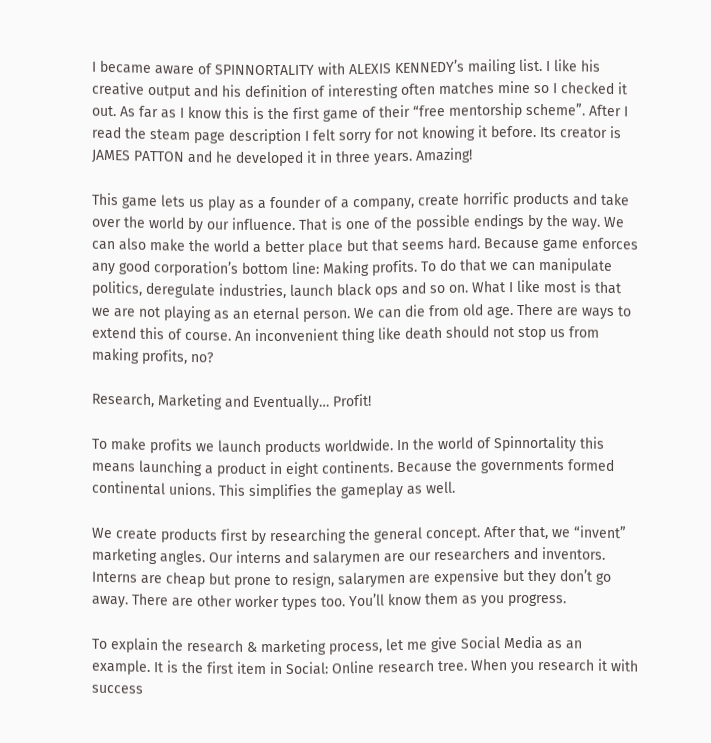I became aware of SPINNORTALITY with ALEXIS KENNEDY’s mailing list. I like his creative output and his definition of interesting often matches mine so I checked it out. As far as I know this is the first game of their “free mentorship scheme”. After I read the steam page description I felt sorry for not knowing it before. Its creator is JAMES PATTON and he developed it in three years. Amazing!

This game lets us play as a founder of a company, create horrific products and take over the world by our influence. That is one of the possible endings by the way. We can also make the world a better place but that seems hard. Because game enforces any good corporation’s bottom line: Making profits. To do that we can manipulate politics, deregulate industries, launch black ops and so on. What I like most is that we are not playing as an eternal person. We can die from old age. There are ways to extend this of course. An inconvenient thing like death should not stop us from making profits, no?

Research, Marketing and Eventually… Profit!

To make profits we launch products worldwide. In the world of Spinnortality this means launching a product in eight continents. Because the governments formed continental unions. This simplifies the gameplay as well.

We create products first by researching the general concept. After that, we “invent” marketing angles. Our interns and salarymen are our researchers and inventors. Interns are cheap but prone to resign, salarymen are expensive but they don’t go away. There are other worker types too. You’ll know them as you progress.

To explain the research & marketing process, let me give Social Media as an example. It is the first item in Social: Online research tree. When you research it with success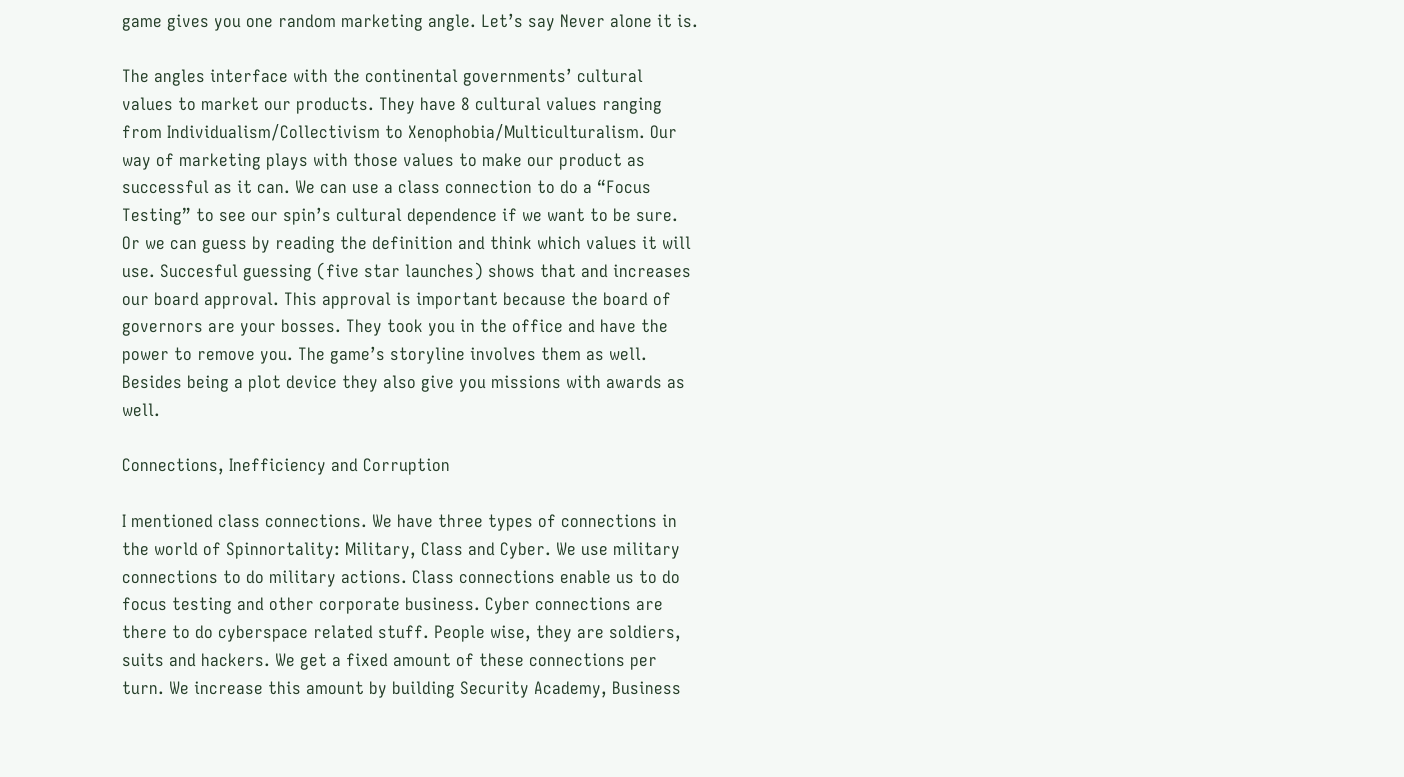game gives you one random marketing angle. Let’s say Never alone it is.

The angles interface with the continental governments’ cultural values to market our products. They have 8 cultural values ranging from Individualism/Collectivism to Xenophobia/Multiculturalism. Our way of marketing plays with those values to make our product as successful as it can. We can use a class connection to do a “Focus Testing” to see our spin’s cultural dependence if we want to be sure. Or we can guess by reading the definition and think which values it will use. Succesful guessing (five star launches) shows that and increases our board approval. This approval is important because the board of governors are your bosses. They took you in the office and have the power to remove you. The game’s storyline involves them as well. Besides being a plot device they also give you missions with awards as well.

Connections, Inefficiency and Corruption

I mentioned class connections. We have three types of connections in the world of Spinnortality: Military, Class and Cyber. We use military connections to do military actions. Class connections enable us to do focus testing and other corporate business. Cyber connections are there to do cyberspace related stuff. People wise, they are soldiers, suits and hackers. We get a fixed amount of these connections per turn. We increase this amount by building Security Academy, Business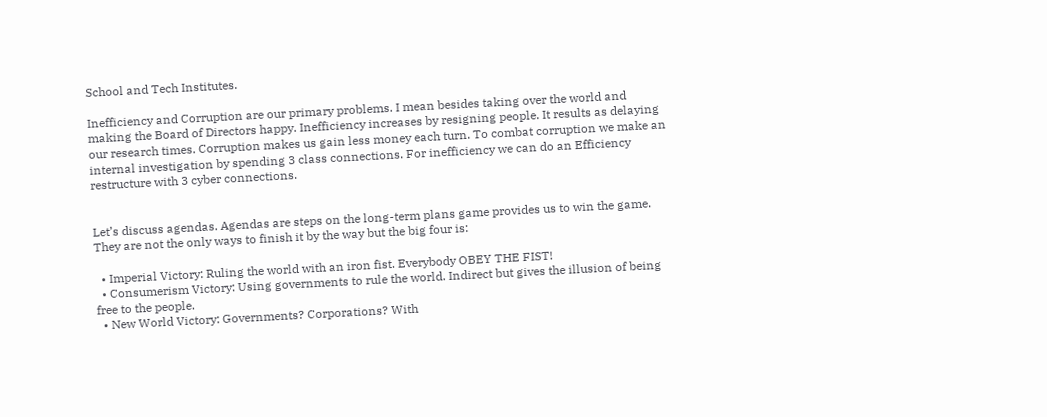School and Tech Institutes.

Inefficiency and Corruption are our primary problems. I mean besides taking over the world and making the Board of Directors happy. Inefficiency increases by resigning people. It results as delaying our research times. Corruption makes us gain less money each turn. To combat corruption we make an internal investigation by spending 3 class connections. For inefficiency we can do an Efficiency restructure with 3 cyber connections.


Let’s discuss agendas. Agendas are steps on the long-term plans game provides us to win the game. They are not the only ways to finish it by the way but the big four is:

  • Imperial Victory: Ruling the world with an iron fist. Everybody OBEY THE FIST!
  • Consumerism Victory: Using governments to rule the world. Indirect but gives the illusion of being free to the people.
  • New World Victory: Governments? Corporations? With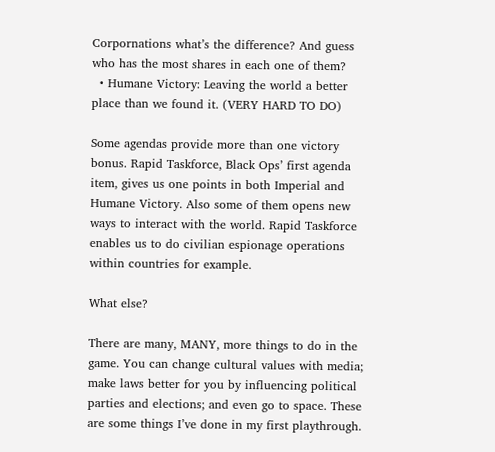Corpornations what’s the difference? And guess who has the most shares in each one of them?
  • Humane Victory: Leaving the world a better place than we found it. (VERY HARD TO DO)

Some agendas provide more than one victory bonus. Rapid Taskforce, Black Ops’ first agenda item, gives us one points in both Imperial and Humane Victory. Also some of them opens new ways to interact with the world. Rapid Taskforce enables us to do civilian espionage operations within countries for example.

What else?

There are many, MANY, more things to do in the game. You can change cultural values with media; make laws better for you by influencing political parties and elections; and even go to space. These are some things I’ve done in my first playthrough.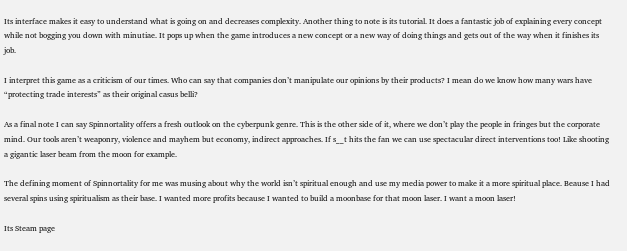Its interface makes it easy to understand what is going on and decreases complexity. Another thing to note is its tutorial. It does a fantastic job of explaining every concept while not bogging you down with minutiae. It pops up when the game introduces a new concept or a new way of doing things and gets out of the way when it finishes its job.

I interpret this game as a criticism of our times. Who can say that companies don’t manipulate our opinions by their products? I mean do we know how many wars have “protecting trade interests” as their original casus belli?

As a final note I can say Spinnortality offers a fresh outlook on the cyberpunk genre. This is the other side of it, where we don’t play the people in fringes but the corporate mind. Our tools aren’t weaponry, violence and mayhem but economy, indirect approaches. If s__t hits the fan we can use spectacular direct interventions too! Like shooting a gigantic laser beam from the moon for example.

The defining moment of Spinnortality for me was musing about why the world isn’t spiritual enough and use my media power to make it a more spiritual place. Beause I had several spins using spiritualism as their base. I wanted more profits because I wanted to build a moonbase for that moon laser. I want a moon laser!

Its Steam page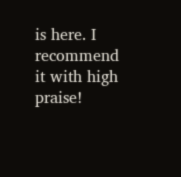is here. I recommend it with high praise!